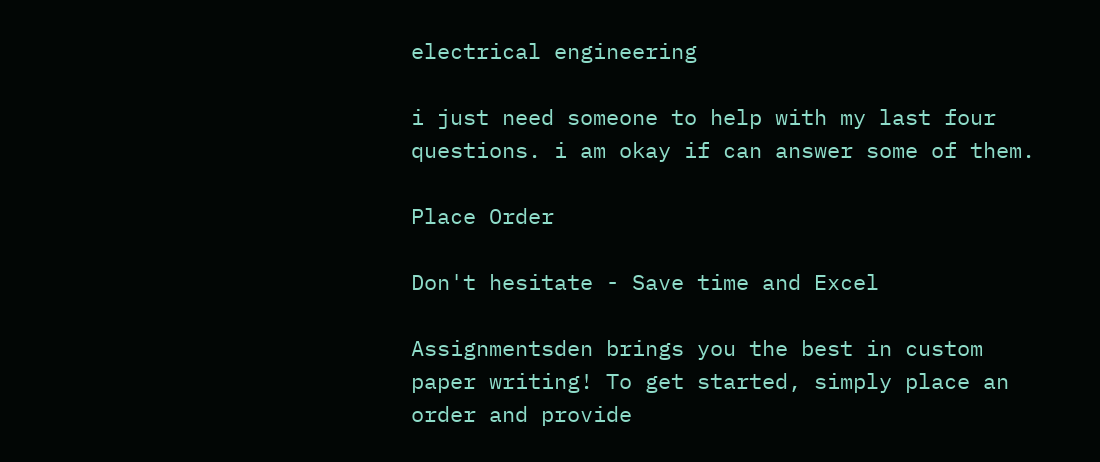electrical engineering

i just need someone to help with my last four questions. i am okay if can answer some of them.

Place Order

Don't hesitate - Save time and Excel

Assignmentsden brings you the best in custom paper writing! To get started, simply place an order and provide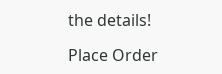the details!

Place Order